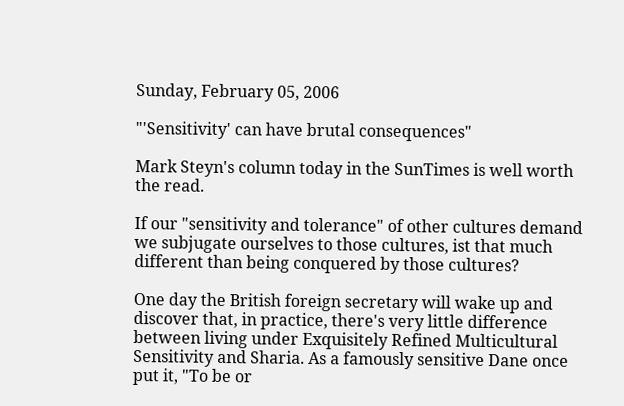Sunday, February 05, 2006

"'Sensitivity' can have brutal consequences"

Mark Steyn's column today in the SunTimes is well worth the read.

If our "sensitivity and tolerance" of other cultures demand we subjugate ourselves to those cultures, ist that much different than being conquered by those cultures?

One day the British foreign secretary will wake up and discover that, in practice, there's very little difference between living under Exquisitely Refined Multicultural Sensitivity and Sharia. As a famously sensitive Dane once put it, "To be or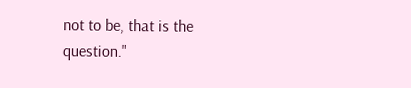not to be, that is the question."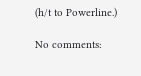(h/t to Powerline.)

No comments: